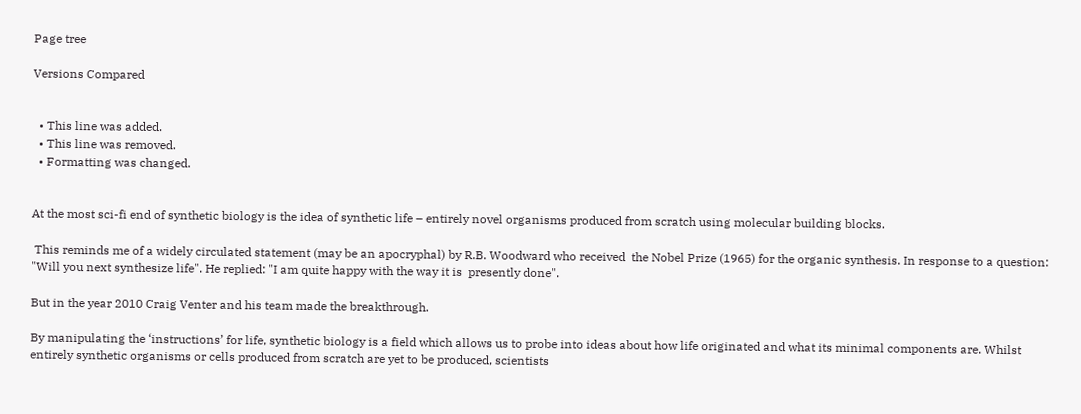Page tree

Versions Compared


  • This line was added.
  • This line was removed.
  • Formatting was changed.


At the most sci-fi end of synthetic biology is the idea of synthetic life – entirely novel organisms produced from scratch using molecular building blocks.

 This reminds me of a widely circulated statement (may be an apocryphal) by R.B. Woodward who received  the Nobel Prize (1965) for the organic synthesis. In response to a question:  "Will you next synthesize life". He replied: "I am quite happy with the way it is  presently done".

But in the year 2010 Craig Venter and his team made the breakthrough.

By manipulating the ‘instructions’ for life, synthetic biology is a field which allows us to probe into ideas about how life originated and what its minimal components are. Whilst entirely synthetic organisms or cells produced from scratch are yet to be produced, scientists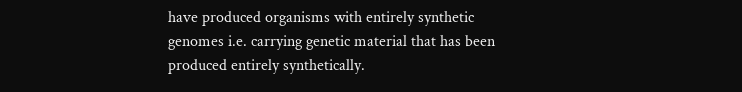have produced organisms with entirely synthetic genomes i.e. carrying genetic material that has been produced entirely synthetically.